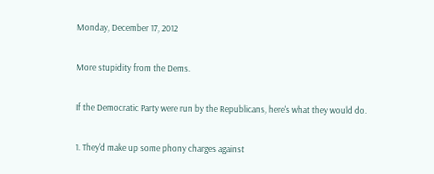Monday, December 17, 2012

More stupidity from the Dems.

If the Democratic Party were run by the Republicans, here's what they would do.

1. They'd make up some phony charges against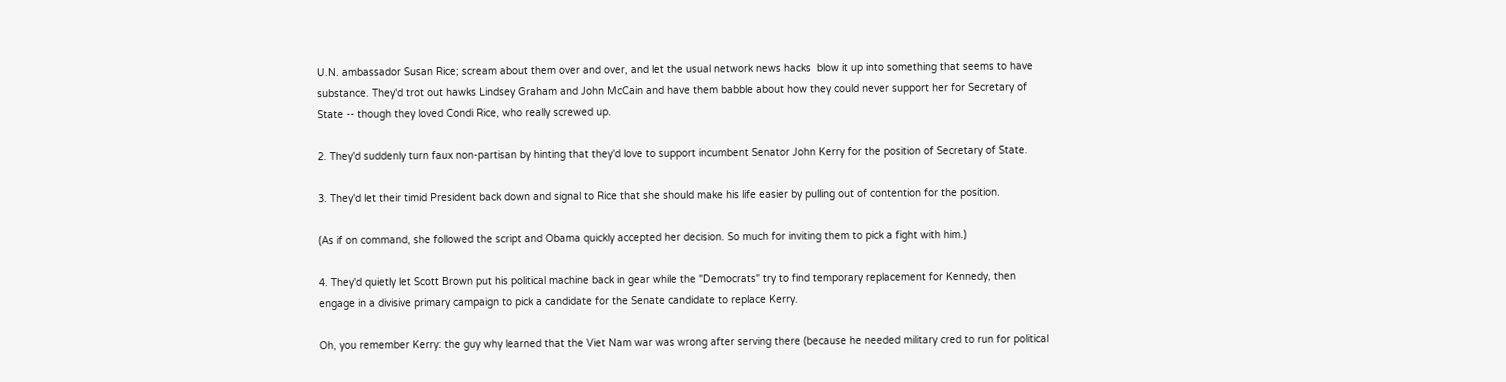U.N. ambassador Susan Rice; scream about them over and over, and let the usual network news hacks  blow it up into something that seems to have substance. They'd trot out hawks Lindsey Graham and John McCain and have them babble about how they could never support her for Secretary of State -- though they loved Condi Rice, who really screwed up.

2. They'd suddenly turn faux non-partisan by hinting that they'd love to support incumbent Senator John Kerry for the position of Secretary of State.

3. They'd let their timid President back down and signal to Rice that she should make his life easier by pulling out of contention for the position.

(As if on command, she followed the script and Obama quickly accepted her decision. So much for inviting them to pick a fight with him.)

4. They'd quietly let Scott Brown put his political machine back in gear while the "Democrats" try to find temporary replacement for Kennedy, then engage in a divisive primary campaign to pick a candidate for the Senate candidate to replace Kerry.

Oh, you remember Kerry: the guy why learned that the Viet Nam war was wrong after serving there (because he needed military cred to run for political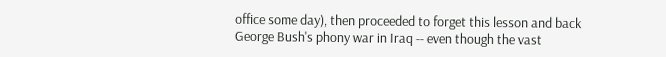office some day), then proceeded to forget this lesson and back George Bush's phony war in Iraq -- even though the vast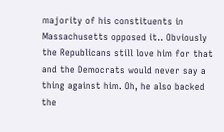majority of his constituents in Massachusetts opposed it.. Obviously the Republicans still love him for that and the Democrats would never say a thing against him. Oh, he also backed the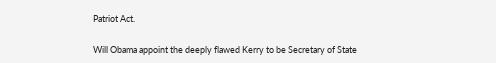Patriot Act.

Will Obama appoint the deeply flawed Kerry to be Secretary of State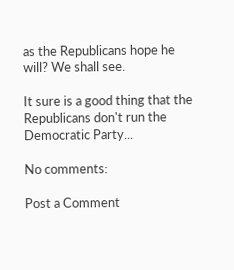as the Republicans hope he will? We shall see.

It sure is a good thing that the Republicans don't run the Democratic Party...

No comments:

Post a Comment